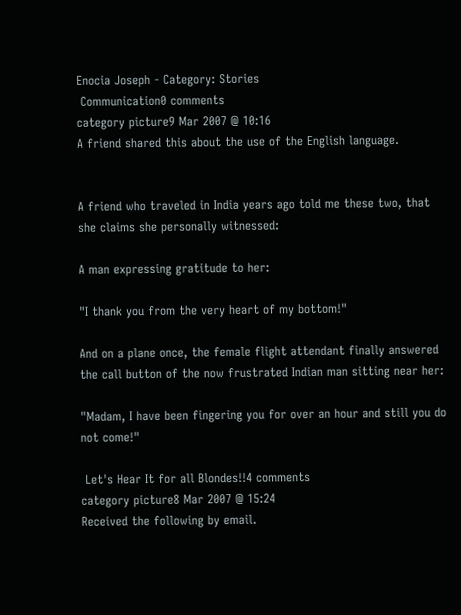Enocia Joseph - Category: Stories
 Communication0 comments
category picture9 Mar 2007 @ 10:16
A friend shared this about the use of the English language.


A friend who traveled in India years ago told me these two, that she claims she personally witnessed:

A man expressing gratitude to her:

"I thank you from the very heart of my bottom!"

And on a plane once, the female flight attendant finally answered the call button of the now frustrated Indian man sitting near her:

"Madam, I have been fingering you for over an hour and still you do not come!"

 Let's Hear It for all Blondes!!4 comments
category picture8 Mar 2007 @ 15:24
Received the following by email.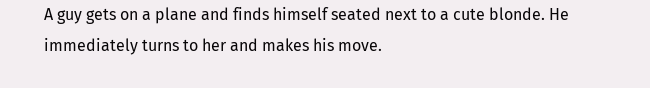A guy gets on a plane and finds himself seated next to a cute blonde. He immediately turns to her and makes his move.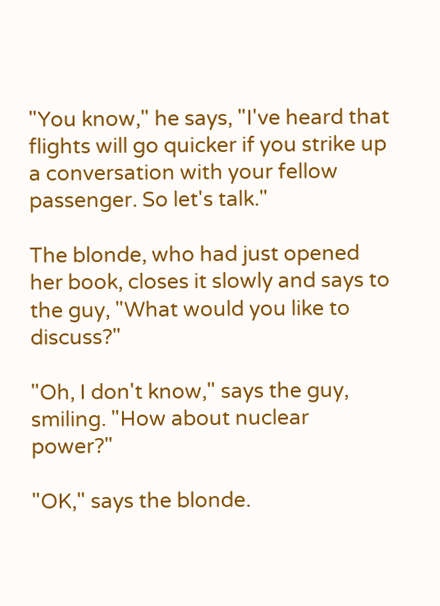"You know," he says, "I've heard that flights will go quicker if you strike up a conversation with your fellow passenger. So let's talk."

The blonde, who had just opened her book, closes it slowly and says to the guy, "What would you like to discuss?"

"Oh, I don't know," says the guy, smiling. "How about nuclear power?"

"OK," says the blonde.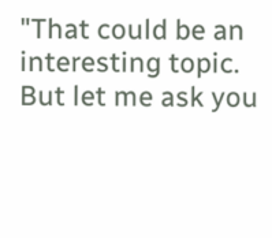"That could be an interesting topic. But let me ask you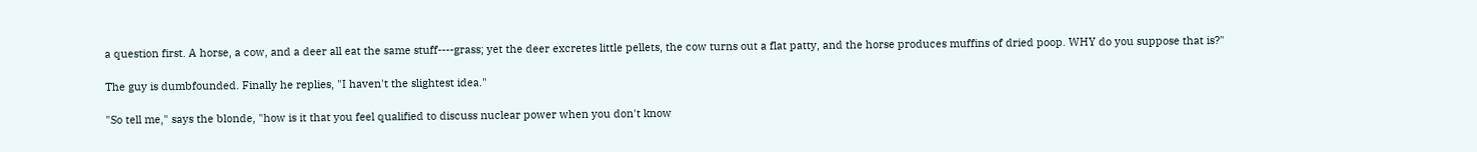a question first. A horse, a cow, and a deer all eat the same stuff----grass; yet the deer excretes little pellets, the cow turns out a flat patty, and the horse produces muffins of dried poop. WHY do you suppose that is?"

The guy is dumbfounded. Finally he replies, "I haven't the slightest idea."

"So tell me," says the blonde, "how is it that you feel qualified to discuss nuclear power when you don't know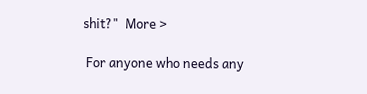shit?"  More >

 For anyone who needs any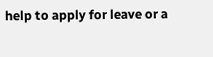help to apply for leave or a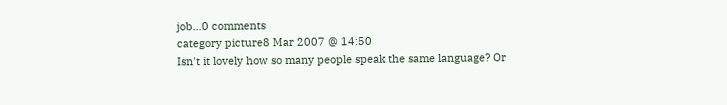job...0 comments
category picture8 Mar 2007 @ 14:50
Isn't it lovely how so many people speak the same language? Or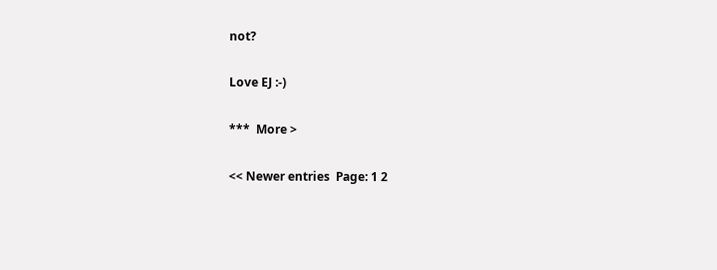not?

Love EJ :-)

***  More >

<< Newer entries  Page: 1 2